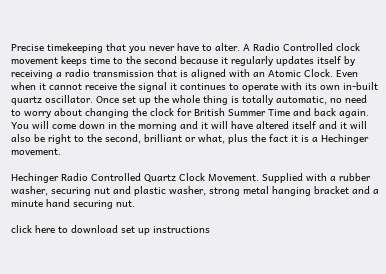Precise timekeeping that you never have to alter. A Radio Controlled clock movement keeps time to the second because it regularly updates itself by receiving a radio transmission that is aligned with an Atomic Clock. Even when it cannot receive the signal it continues to operate with its own in-built quartz oscillator. Once set up the whole thing is totally automatic, no need to worry about changing the clock for British Summer Time and back again. You will come down in the morning and it will have altered itself and it will also be right to the second, brilliant or what, plus the fact it is a Hechinger movement.

Hechinger Radio Controlled Quartz Clock Movement. Supplied with a rubber washer, securing nut and plastic washer, strong metal hanging bracket and a minute hand securing nut.

click here to download set up instructions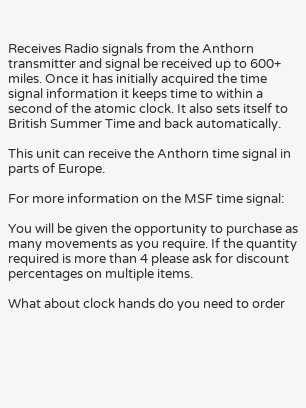Receives Radio signals from the Anthorn transmitter and signal be received up to 600+ miles. Once it has initially acquired the time signal information it keeps time to within a second of the atomic clock. It also sets itself to British Summer Time and back automatically.

This unit can receive the Anthorn time signal in parts of Europe.

For more information on the MSF time signal:

You will be given the opportunity to purchase as many movements as you require. If the quantity required is more than 4 please ask for discount percentages on multiple items.

What about clock hands do you need to order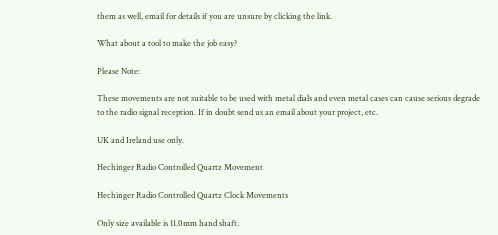them as well, email for details if you are unsure by clicking the link.

What about a tool to make the job easy?

Please Note:

These movements are not suitable to be used with metal dials and even metal cases can cause serious degrade to the radio signal reception. If in doubt send us an email about your project, etc.

UK and Ireland use only.

Hechinger Radio Controlled Quartz Movement

Hechinger Radio Controlled Quartz Clock Movements

Only size available is 11.0mm hand shaft.